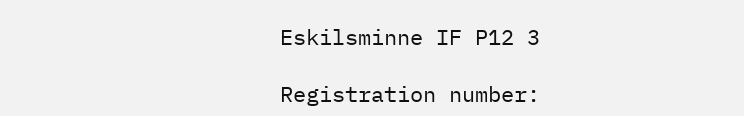Eskilsminne IF P12 3

Registration number: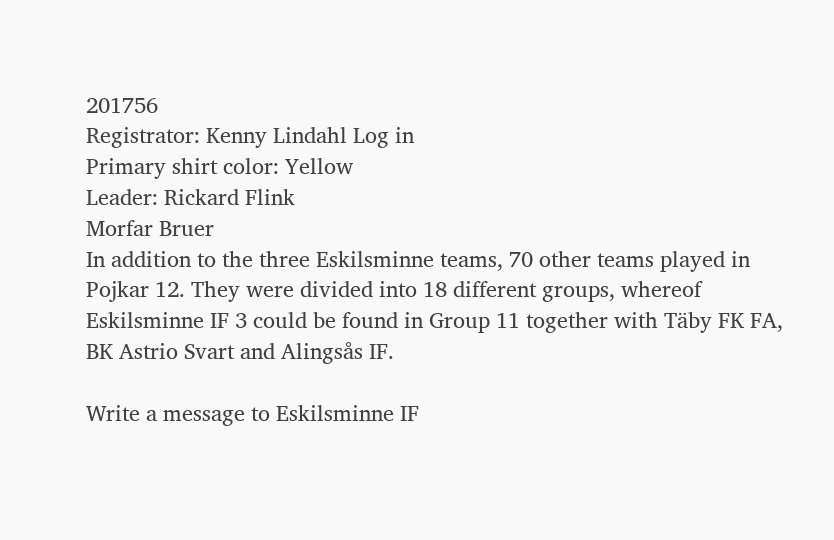201756
Registrator: Kenny Lindahl Log in
Primary shirt color: Yellow
Leader: Rickard Flink
Morfar Bruer
In addition to the three Eskilsminne teams, 70 other teams played in Pojkar 12. They were divided into 18 different groups, whereof Eskilsminne IF 3 could be found in Group 11 together with Täby FK FA, BK Astrio Svart and Alingsås IF.

Write a message to Eskilsminne IF